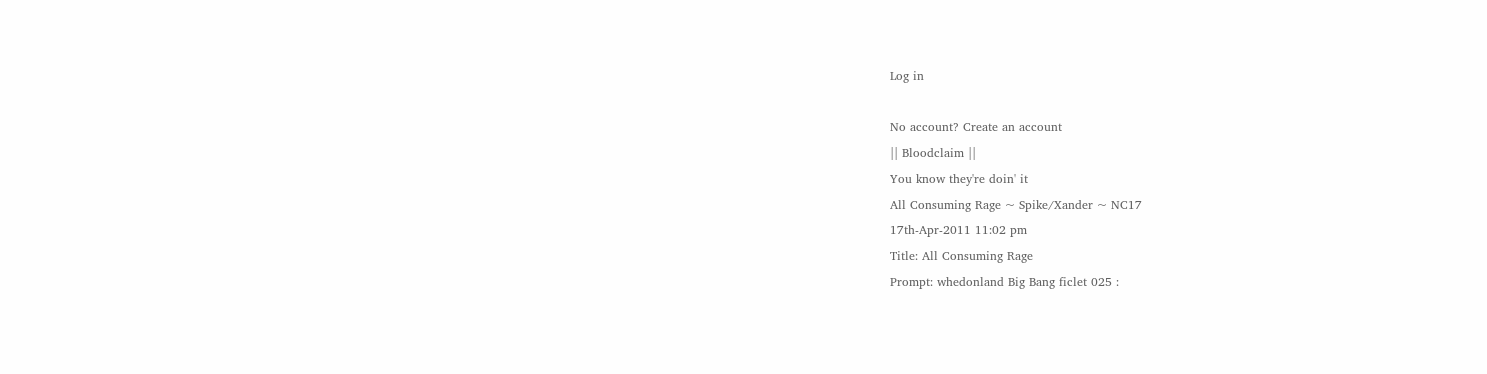Log in

No account? Create an account
|| Bloodclaim ||
You know they're doin' it
All Consuming Rage ~ Spike/Xander ~ NC17
17th-Apr-2011 11:02 pm
Title: All Consuming Rage
Prompt: whedonland Big Bang ficlet 025 :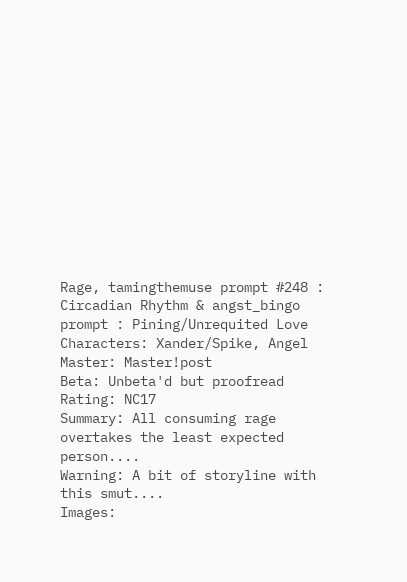Rage, tamingthemuse prompt #248 : Circadian Rhythm & angst_bingo prompt : Pining/Unrequited Love
Characters: Xander/Spike, Angel
Master: Master!post
Beta: Unbeta'd but proofread
Rating: NC17
Summary: All consuming rage overtakes the least expected person....
Warning: A bit of storyline with this smut....
Images: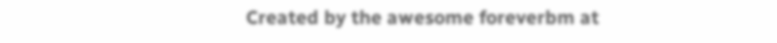Created by the awesome foreverbm at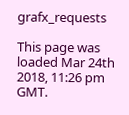grafx_requests

This page was loaded Mar 24th 2018, 11:26 pm GMT.